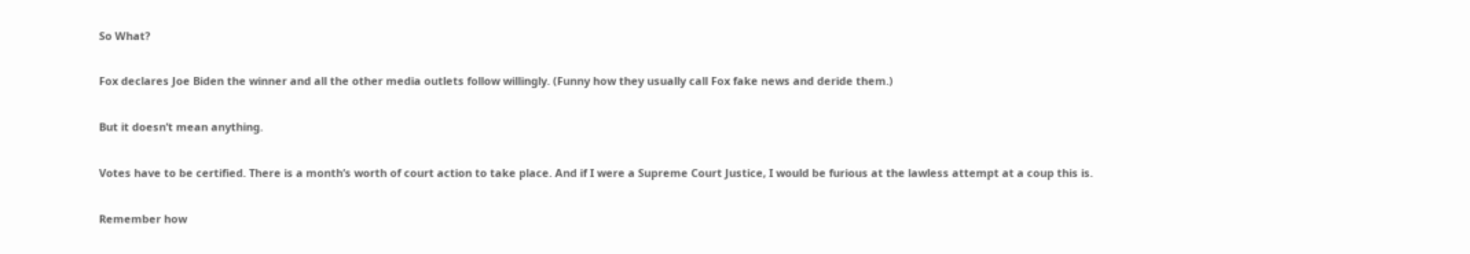So What?

Fox declares Joe Biden the winner and all the other media outlets follow willingly. (Funny how they usually call Fox fake news and deride them.)

But it doesn’t mean anything.

Votes have to be certified. There is a month’s worth of court action to take place. And if I were a Supreme Court Justice, I would be furious at the lawless attempt at a coup this is.

Remember how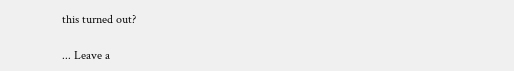this turned out?

... Leave a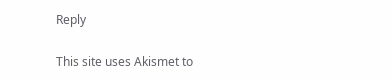Reply

This site uses Akismet to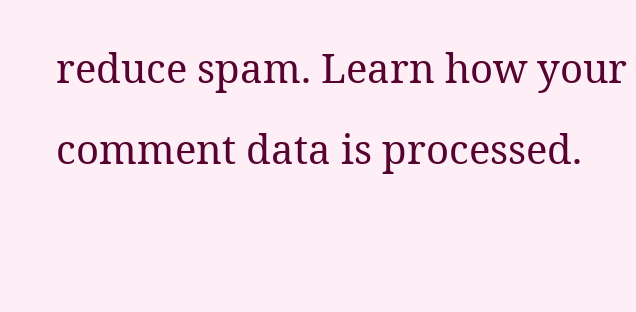reduce spam. Learn how your comment data is processed.